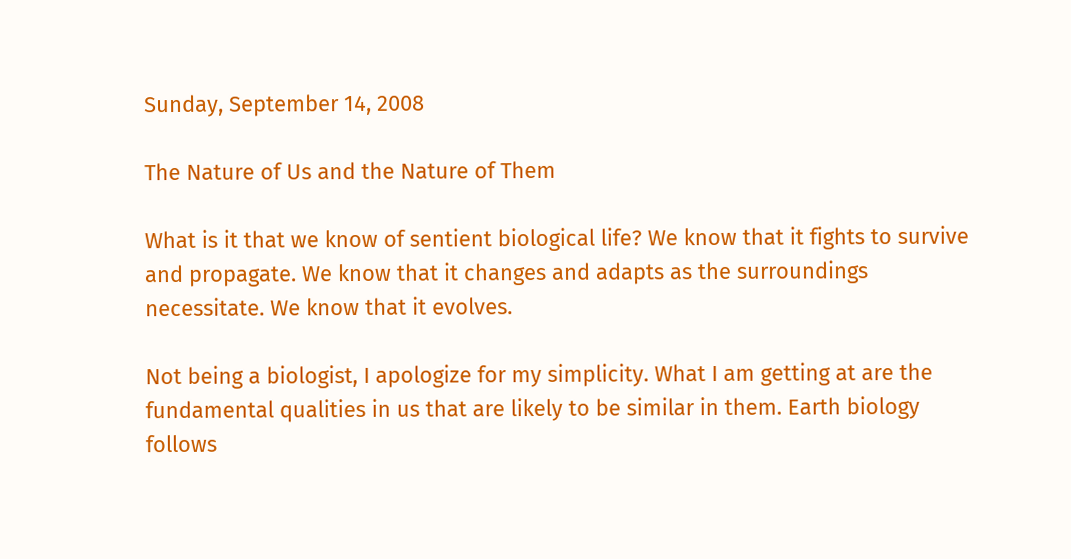Sunday, September 14, 2008

The Nature of Us and the Nature of Them

What is it that we know of sentient biological life? We know that it fights to survive and propagate. We know that it changes and adapts as the surroundings necessitate. We know that it evolves.

Not being a biologist, I apologize for my simplicity. What I am getting at are the fundamental qualities in us that are likely to be similar in them. Earth biology follows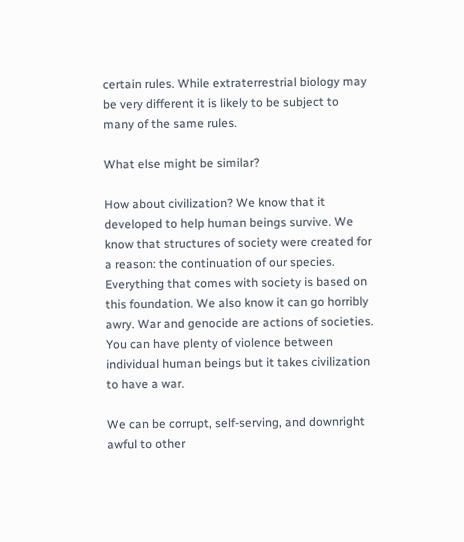certain rules. While extraterrestrial biology may be very different it is likely to be subject to many of the same rules.

What else might be similar?

How about civilization? We know that it developed to help human beings survive. We know that structures of society were created for a reason: the continuation of our species. Everything that comes with society is based on this foundation. We also know it can go horribly awry. War and genocide are actions of societies. You can have plenty of violence between individual human beings but it takes civilization to have a war.

We can be corrupt, self-serving, and downright awful to other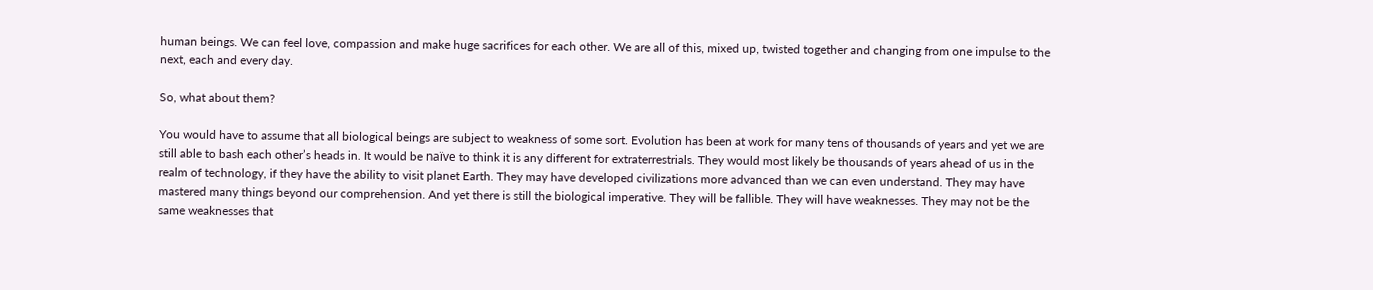human beings. We can feel love, compassion and make huge sacrifices for each other. We are all of this, mixed up, twisted together and changing from one impulse to the next, each and every day.

So, what about them?

You would have to assume that all biological beings are subject to weakness of some sort. Evolution has been at work for many tens of thousands of years and yet we are still able to bash each other’s heads in. It would be naïve to think it is any different for extraterrestrials. They would most likely be thousands of years ahead of us in the realm of technology, if they have the ability to visit planet Earth. They may have developed civilizations more advanced than we can even understand. They may have mastered many things beyond our comprehension. And yet there is still the biological imperative. They will be fallible. They will have weaknesses. They may not be the same weaknesses that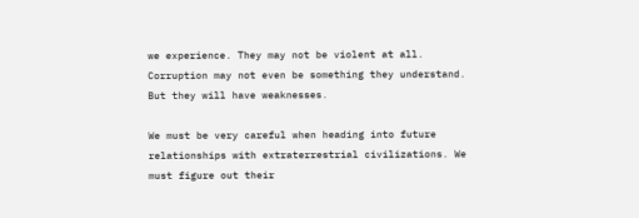we experience. They may not be violent at all. Corruption may not even be something they understand. But they will have weaknesses.

We must be very careful when heading into future relationships with extraterrestrial civilizations. We must figure out their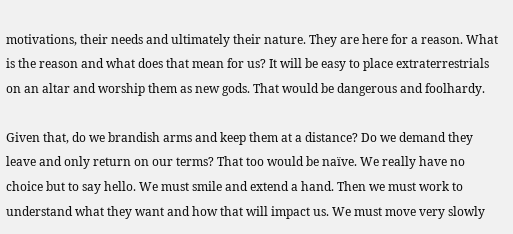motivations, their needs and ultimately their nature. They are here for a reason. What is the reason and what does that mean for us? It will be easy to place extraterrestrials on an altar and worship them as new gods. That would be dangerous and foolhardy.

Given that, do we brandish arms and keep them at a distance? Do we demand they leave and only return on our terms? That too would be naïve. We really have no choice but to say hello. We must smile and extend a hand. Then we must work to understand what they want and how that will impact us. We must move very slowly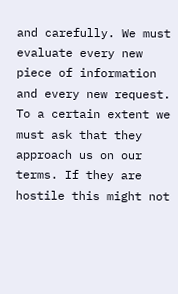and carefully. We must evaluate every new piece of information and every new request. To a certain extent we must ask that they approach us on our terms. If they are hostile this might not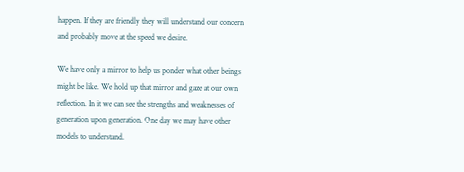happen. If they are friendly they will understand our concern and probably move at the speed we desire.

We have only a mirror to help us ponder what other beings might be like. We hold up that mirror and gaze at our own reflection. In it we can see the strengths and weaknesses of generation upon generation. One day we may have other models to understand.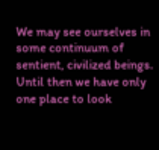We may see ourselves in some continuum of sentient, civilized beings. Until then we have only one place to look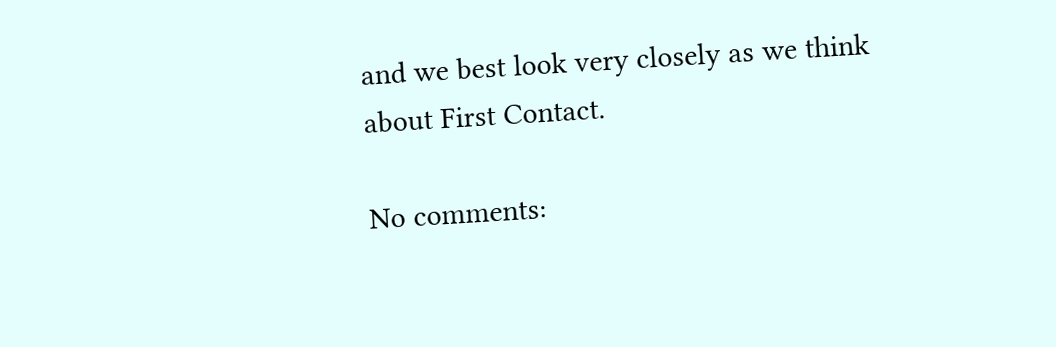and we best look very closely as we think about First Contact.

No comments: